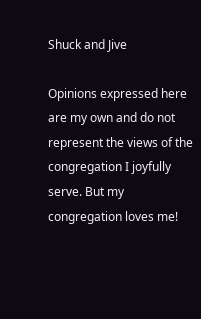Shuck and Jive

Opinions expressed here are my own and do not represent the views of the congregation I joyfully serve. But my congregation loves me!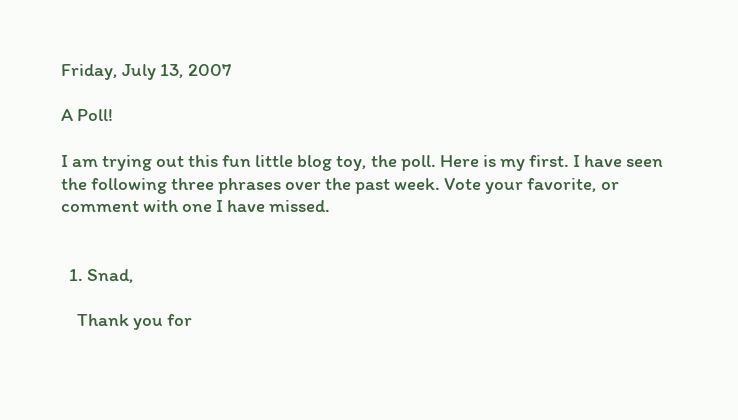Friday, July 13, 2007

A Poll!

I am trying out this fun little blog toy, the poll. Here is my first. I have seen the following three phrases over the past week. Vote your favorite, or comment with one I have missed.


  1. Snad,

    Thank you for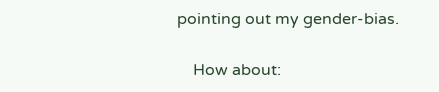pointing out my gender-bias.

    How about: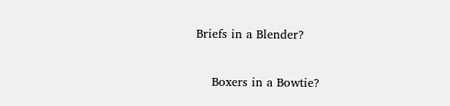Briefs in a Blender?

    Boxers in a Bowtie?